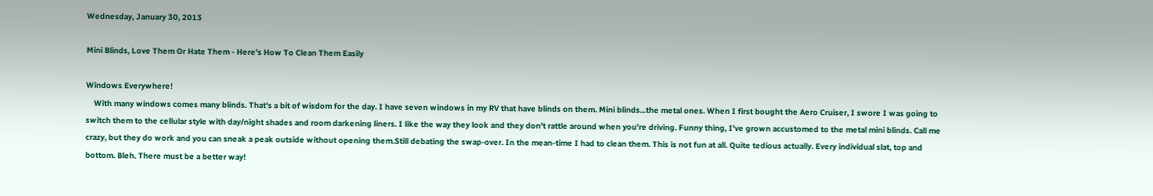Wednesday, January 30, 2013

Mini Blinds, Love Them Or Hate Them - Here's How To Clean Them Easily

Windows Everywhere!
    With many windows comes many blinds. That's a bit of wisdom for the day. I have seven windows in my RV that have blinds on them. Mini blinds...the metal ones. When I first bought the Aero Cruiser, I swore I was going to switch them to the cellular style with day/night shades and room darkening liners. I like the way they look and they don't rattle around when you're driving. Funny thing, I've grown accustomed to the metal mini blinds. Call me crazy, but they do work and you can sneak a peak outside without opening them.Still debating the swap-over. In the mean-time I had to clean them. This is not fun at all. Quite tedious actually. Every individual slat, top and bottom. Bleh. There must be a better way!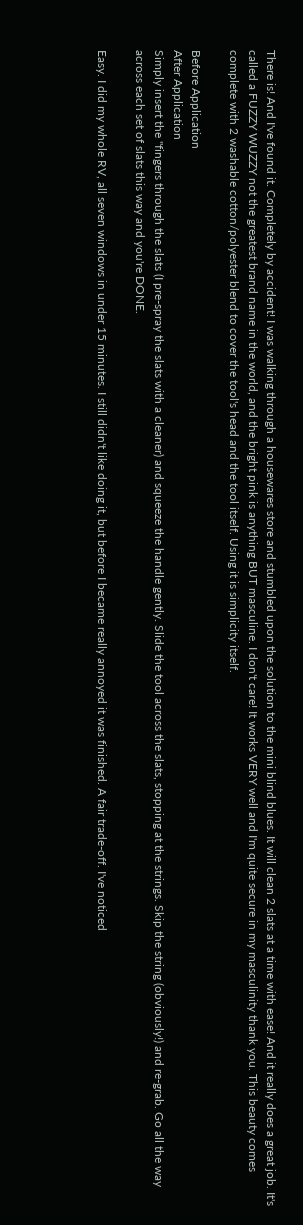There is! And I've found it. Completely by accident! I was walking through a housewares store and stumbled upon the solution to the mini blind blues. It will clean 2 slats at a time with ease! And it really does a great job. It's called a FUZZY WUZZY not the greatest brand name in the world, and the bright pink is anything BUT masculine. I don't care! It works VERY well and I'm quite secure in my masculinity thank you. This beauty comes complete with 2 washable cotton/polyester blend to cover the tool's head and the tool itself. Using it is simplicity itself.

Before Application
After Application
Simply insert the "fingers through the slats (I pre-spray the slats with a cleaner) and squeeze the handle gently. Slide the tool across the slats, stopping at the strings. Skip the string (obviously!) and re-grab. Go all the way across each set of slats this way and you're DONE.

Easy. I did my whole RV, all seven windows in under 15 minutes. I still didn't like doing it, but before I became really annoyed it was finished. A fair trade-off. I've noticed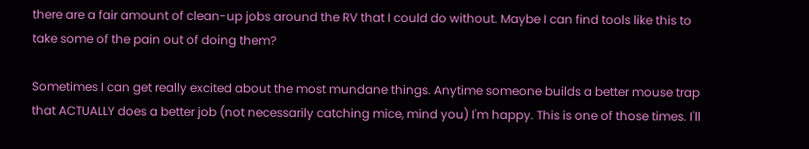there are a fair amount of clean-up jobs around the RV that I could do without. Maybe I can find tools like this to take some of the pain out of doing them?

Sometimes I can get really excited about the most mundane things. Anytime someone builds a better mouse trap that ACTUALLY does a better job (not necessarily catching mice, mind you) I'm happy. This is one of those times. I'll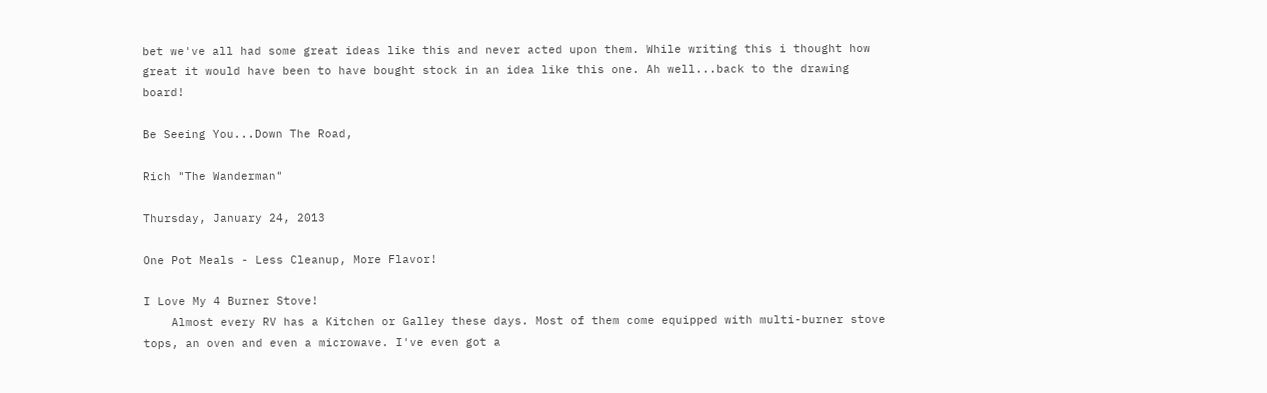bet we've all had some great ideas like this and never acted upon them. While writing this i thought how great it would have been to have bought stock in an idea like this one. Ah well...back to the drawing board!

Be Seeing You...Down The Road,

Rich "The Wanderman"

Thursday, January 24, 2013

One Pot Meals - Less Cleanup, More Flavor!

I Love My 4 Burner Stove!
    Almost every RV has a Kitchen or Galley these days. Most of them come equipped with multi-burner stove tops, an oven and even a microwave. I've even got a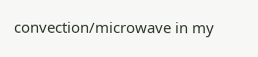convection/microwave in my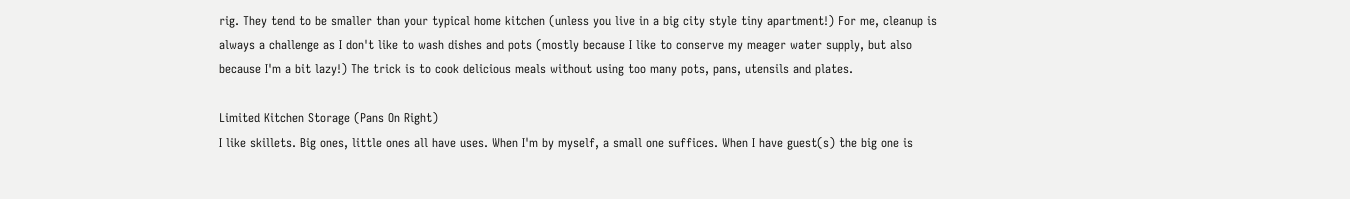rig. They tend to be smaller than your typical home kitchen (unless you live in a big city style tiny apartment!) For me, cleanup is always a challenge as I don't like to wash dishes and pots (mostly because I like to conserve my meager water supply, but also because I'm a bit lazy!) The trick is to cook delicious meals without using too many pots, pans, utensils and plates.

Limited Kitchen Storage (Pans On Right)
I like skillets. Big ones, little ones all have uses. When I'm by myself, a small one suffices. When I have guest(s) the big one is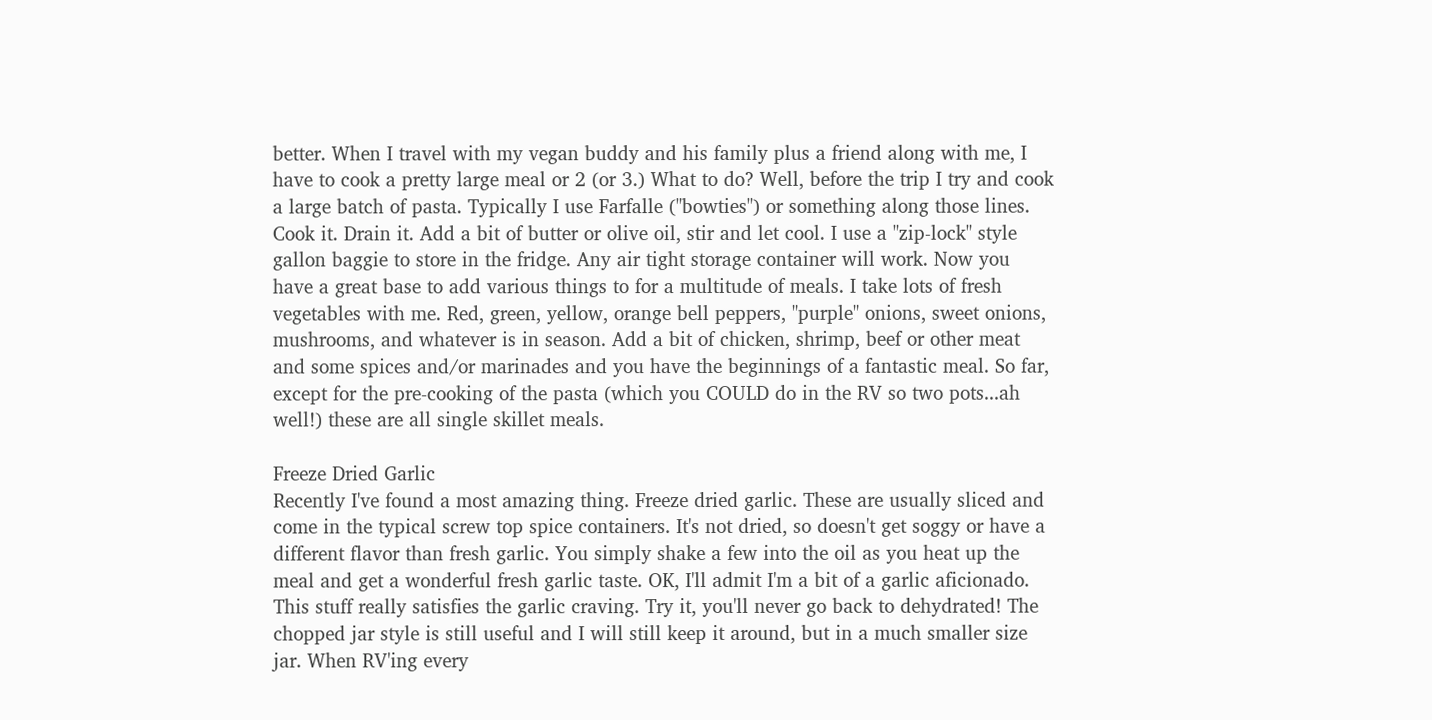better. When I travel with my vegan buddy and his family plus a friend along with me, I have to cook a pretty large meal or 2 (or 3.) What to do? Well, before the trip I try and cook a large batch of pasta. Typically I use Farfalle ("bowties") or something along those lines. Cook it. Drain it. Add a bit of butter or olive oil, stir and let cool. I use a "zip-lock" style gallon baggie to store in the fridge. Any air tight storage container will work. Now you have a great base to add various things to for a multitude of meals. I take lots of fresh vegetables with me. Red, green, yellow, orange bell peppers, "purple" onions, sweet onions, mushrooms, and whatever is in season. Add a bit of chicken, shrimp, beef or other meat and some spices and/or marinades and you have the beginnings of a fantastic meal. So far, except for the pre-cooking of the pasta (which you COULD do in the RV so two pots...ah well!) these are all single skillet meals.

Freeze Dried Garlic
Recently I've found a most amazing thing. Freeze dried garlic. These are usually sliced and come in the typical screw top spice containers. It's not dried, so doesn't get soggy or have a different flavor than fresh garlic. You simply shake a few into the oil as you heat up the meal and get a wonderful fresh garlic taste. OK, I'll admit I'm a bit of a garlic aficionado. This stuff really satisfies the garlic craving. Try it, you'll never go back to dehydrated! The chopped jar style is still useful and I will still keep it around, but in a much smaller size jar. When RV'ing every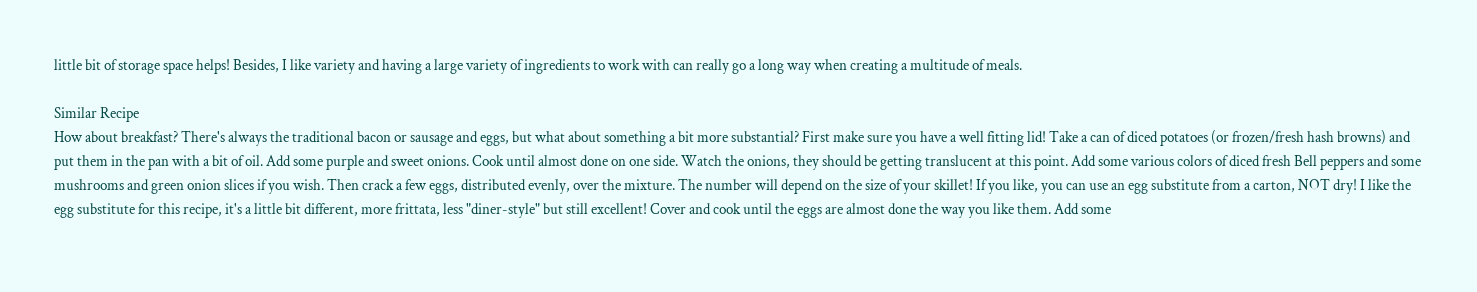little bit of storage space helps! Besides, I like variety and having a large variety of ingredients to work with can really go a long way when creating a multitude of meals.

Similar Recipe
How about breakfast? There's always the traditional bacon or sausage and eggs, but what about something a bit more substantial? First make sure you have a well fitting lid! Take a can of diced potatoes (or frozen/fresh hash browns) and put them in the pan with a bit of oil. Add some purple and sweet onions. Cook until almost done on one side. Watch the onions, they should be getting translucent at this point. Add some various colors of diced fresh Bell peppers and some mushrooms and green onion slices if you wish. Then crack a few eggs, distributed evenly, over the mixture. The number will depend on the size of your skillet! If you like, you can use an egg substitute from a carton, NOT dry! I like the egg substitute for this recipe, it's a little bit different, more frittata, less "diner-style" but still excellent! Cover and cook until the eggs are almost done the way you like them. Add some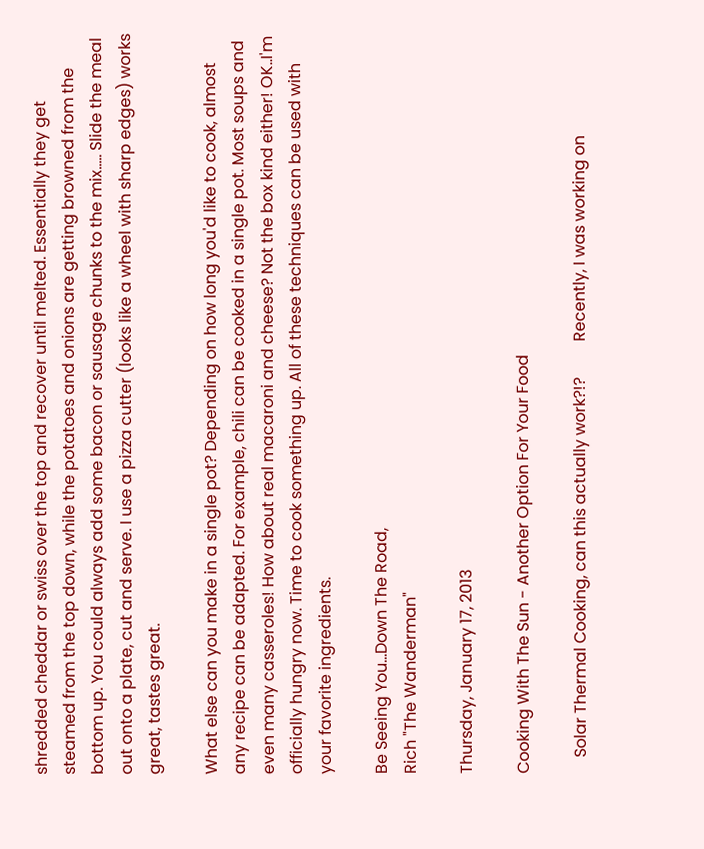shredded cheddar or swiss over the top and recover until melted. Essentially they get steamed from the top down, while the potatoes and onions are getting browned from the bottom up. You could always add some bacon or sausage chunks to the mix..... Slide the meal out onto a plate, cut and serve. I use a pizza cutter (looks like a wheel with sharp edges) works great, tastes great.

What else can you make in a single pot? Depending on how long you'd like to cook, almost any recipe can be adapted. For example, chili can be cooked in a single pot. Most soups and even many casseroles! How about real macaroni and cheese? Not the box kind either! OK..I'm officially hungry now. Time to cook something up. All of these techniques can be used with your favorite ingredients.

Be Seeing You...Down The Road,
Rich "The Wanderman"

Thursday, January 17, 2013

Cooking With The Sun - Another Option For Your Food

    Solar Thermal Cooking, can this actually work?!?         Recently, I was working on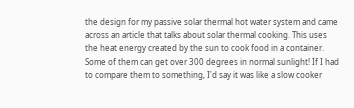the design for my passive solar thermal hot water system and came across an article that talks about solar thermal cooking. This uses the heat energy created by the sun to cook food in a container. Some of them can get over 300 degrees in normal sunlight! If I had to compare them to something, I'd say it was like a slow cooker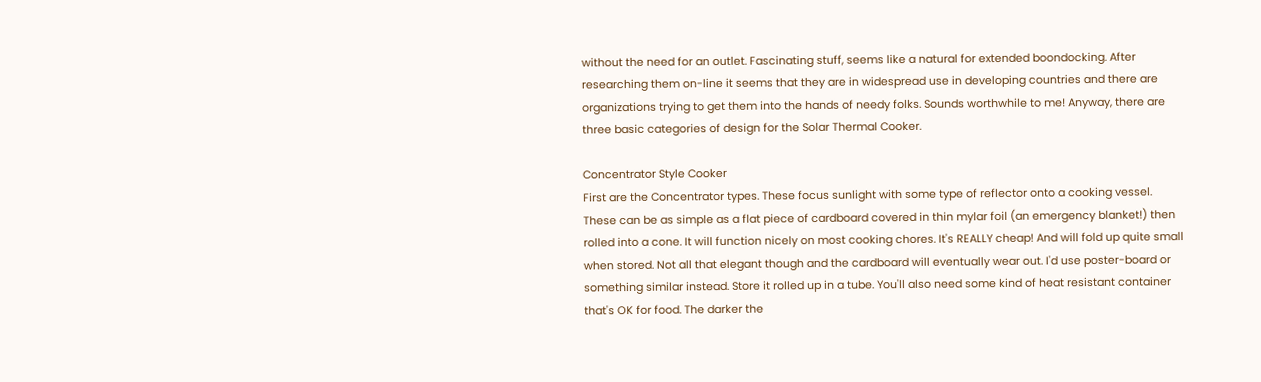without the need for an outlet. Fascinating stuff, seems like a natural for extended boondocking. After researching them on-line it seems that they are in widespread use in developing countries and there are organizations trying to get them into the hands of needy folks. Sounds worthwhile to me! Anyway, there are three basic categories of design for the Solar Thermal Cooker.

Concentrator Style Cooker
First are the Concentrator types. These focus sunlight with some type of reflector onto a cooking vessel. These can be as simple as a flat piece of cardboard covered in thin mylar foil (an emergency blanket!) then rolled into a cone. It will function nicely on most cooking chores. It's REALLY cheap! And will fold up quite small when stored. Not all that elegant though and the cardboard will eventually wear out. I'd use poster-board or something similar instead. Store it rolled up in a tube. You'll also need some kind of heat resistant container that's OK for food. The darker the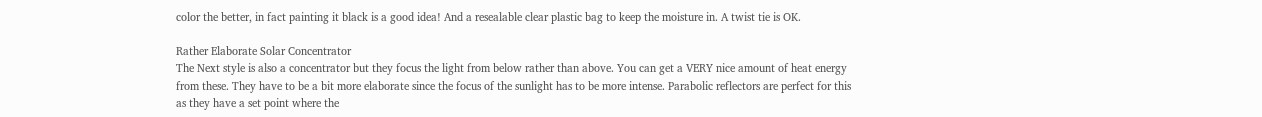color the better, in fact painting it black is a good idea! And a resealable clear plastic bag to keep the moisture in. A twist tie is OK.

Rather Elaborate Solar Concentrator
The Next style is also a concentrator but they focus the light from below rather than above. You can get a VERY nice amount of heat energy from these. They have to be a bit more elaborate since the focus of the sunlight has to be more intense. Parabolic reflectors are perfect for this as they have a set point where the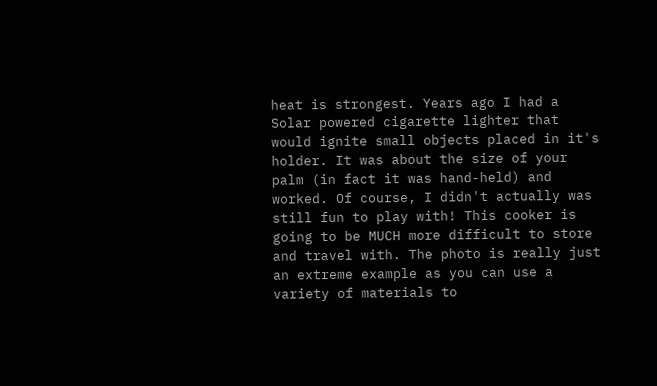heat is strongest. Years ago I had a Solar powered cigarette lighter that would ignite small objects placed in it's holder. It was about the size of your palm (in fact it was hand-held) and worked. Of course, I didn't actually was still fun to play with! This cooker is going to be MUCH more difficult to store and travel with. The photo is really just an extreme example as you can use a variety of materials to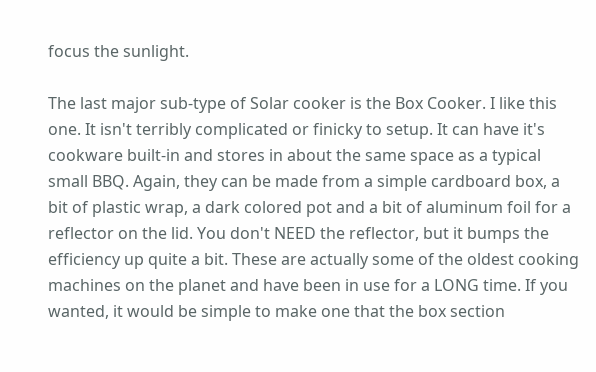focus the sunlight.

The last major sub-type of Solar cooker is the Box Cooker. I like this one. It isn't terribly complicated or finicky to setup. It can have it's cookware built-in and stores in about the same space as a typical small BBQ. Again, they can be made from a simple cardboard box, a bit of plastic wrap, a dark colored pot and a bit of aluminum foil for a reflector on the lid. You don't NEED the reflector, but it bumps the efficiency up quite a bit. These are actually some of the oldest cooking machines on the planet and have been in use for a LONG time. If you wanted, it would be simple to make one that the box section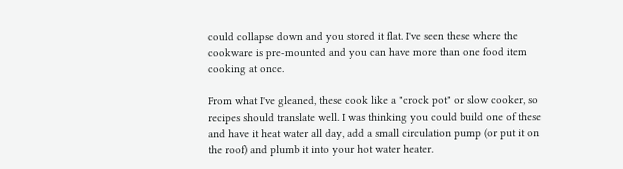could collapse down and you stored it flat. I've seen these where the cookware is pre-mounted and you can have more than one food item cooking at once.

From what I've gleaned, these cook like a "crock pot" or slow cooker, so recipes should translate well. I was thinking you could build one of these and have it heat water all day, add a small circulation pump (or put it on the roof) and plumb it into your hot water heater.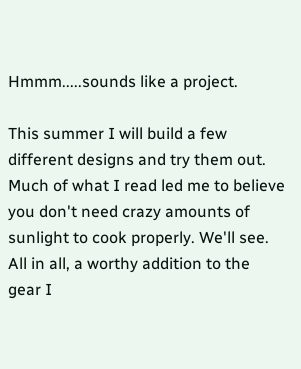Hmmm.....sounds like a project.

This summer I will build a few different designs and try them out. Much of what I read led me to believe you don't need crazy amounts of sunlight to cook properly. We'll see. All in all, a worthy addition to the gear I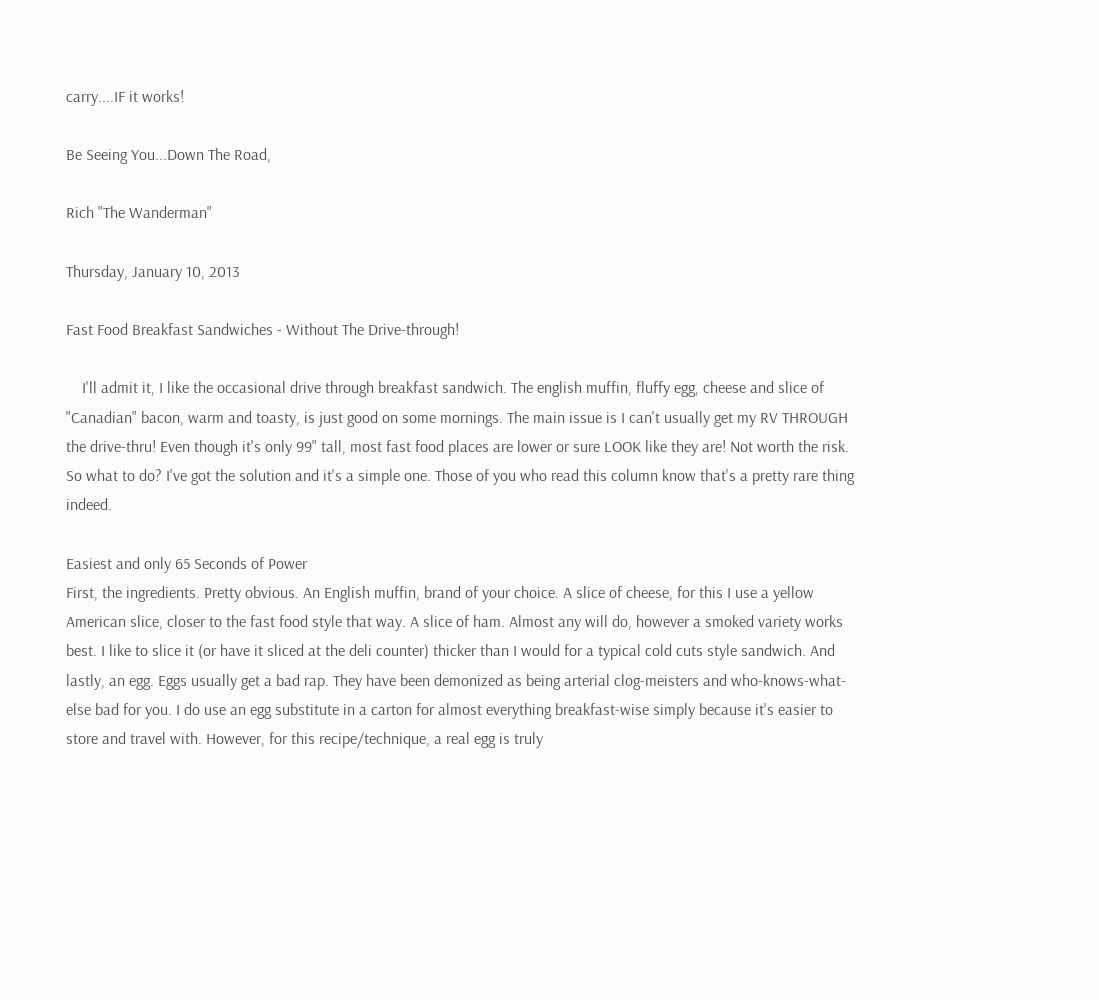carry....IF it works!

Be Seeing You...Down The Road,

Rich "The Wanderman"

Thursday, January 10, 2013

Fast Food Breakfast Sandwiches - Without The Drive-through!

    I'll admit it, I like the occasional drive through breakfast sandwich. The english muffin, fluffy egg, cheese and slice of "Canadian" bacon, warm and toasty, is just good on some mornings. The main issue is I can't usually get my RV THROUGH the drive-thru! Even though it's only 99" tall, most fast food places are lower or sure LOOK like they are! Not worth the risk. So what to do? I've got the solution and it's a simple one. Those of you who read this column know that's a pretty rare thing indeed.

Easiest and only 65 Seconds of Power
First, the ingredients. Pretty obvious. An English muffin, brand of your choice. A slice of cheese, for this I use a yellow American slice, closer to the fast food style that way. A slice of ham. Almost any will do, however a smoked variety works best. I like to slice it (or have it sliced at the deli counter) thicker than I would for a typical cold cuts style sandwich. And lastly, an egg. Eggs usually get a bad rap. They have been demonized as being arterial clog-meisters and who-knows-what-else bad for you. I do use an egg substitute in a carton for almost everything breakfast-wise simply because it's easier to store and travel with. However, for this recipe/technique, a real egg is truly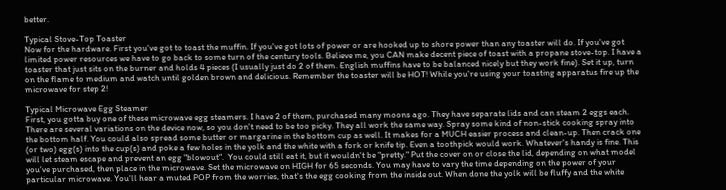better.

Typical Stove-Top Toaster
Now for the hardware. First you've got to toast the muffin. If you've got lots of power or are hooked up to shore power than any toaster will do. If you've got limited power resources we have to go back to some turn of the century tools. Believe me, you CAN make decent piece of toast with a propane stove-top. I have a toaster that just sits on the burner and holds 4 pieces (I usually just do 2 of them. English muffins have to be balanced nicely but they work fine). Set it up, turn on the flame to medium and watch until golden brown and delicious. Remember the toaster will be HOT! While you're using your toasting apparatus fire up the microwave for step 2!

Typical Microwave Egg Steamer
First, you gotta buy one of these microwave egg steamers. I have 2 of them, purchased many moons ago. They have separate lids and can steam 2 eggs each. There are several variations on the device now, so you don't need to be too picky. They all work the same way. Spray some kind of non-stick cooking spray into the bottom half. You could also spread some butter or margarine in the bottom cup as well. It makes for a MUCH easier process and clean-up. Then crack one (or two) egg(s) into the cup(s) and poke a few holes in the yolk and the white with a fork or knife tip. Even a toothpick would work. Whatever's handy is fine. This will let steam escape and prevent an egg "blowout".  You could still eat it, but it wouldn't be "pretty." Put the cover on or close the lid, depending on what model you've purchased, then place in the microwave. Set the microwave on HIGH for 65 seconds. You may have to vary the time depending on the power of your particular microwave. You'll hear a muted POP from the worries, that's the egg cooking from the inside out. When done the yolk will be fluffy and the white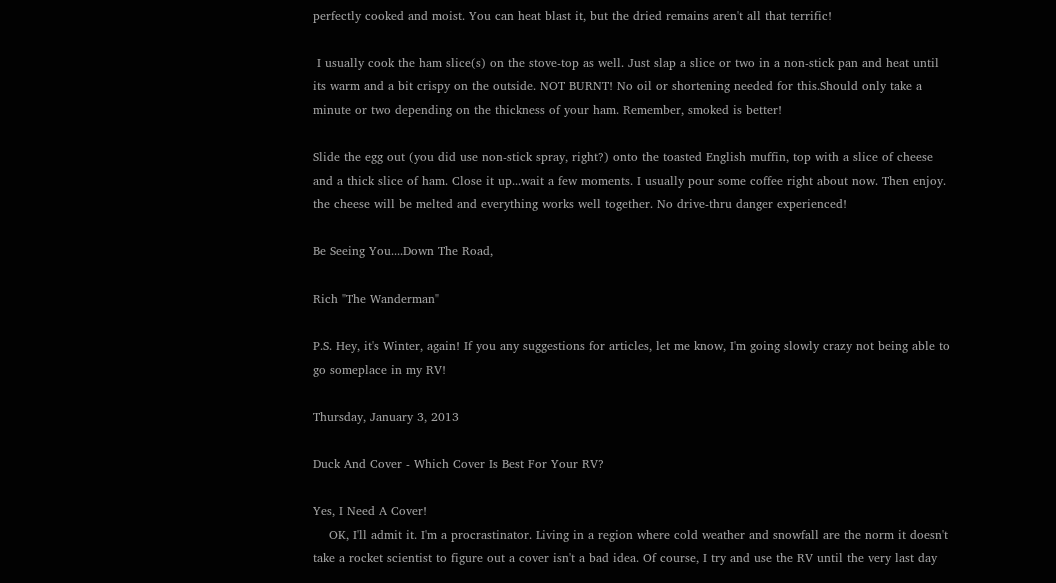perfectly cooked and moist. You can heat blast it, but the dried remains aren't all that terrific!

 I usually cook the ham slice(s) on the stove-top as well. Just slap a slice or two in a non-stick pan and heat until its warm and a bit crispy on the outside. NOT BURNT! No oil or shortening needed for this.Should only take a minute or two depending on the thickness of your ham. Remember, smoked is better!

Slide the egg out (you did use non-stick spray, right?) onto the toasted English muffin, top with a slice of cheese and a thick slice of ham. Close it up...wait a few moments. I usually pour some coffee right about now. Then enjoy. the cheese will be melted and everything works well together. No drive-thru danger experienced!

Be Seeing You....Down The Road,

Rich "The Wanderman"

P.S. Hey, it's Winter, again! If you any suggestions for articles, let me know, I'm going slowly crazy not being able to go someplace in my RV!

Thursday, January 3, 2013

Duck And Cover - Which Cover Is Best For Your RV?

Yes, I Need A Cover!
    OK, I'll admit it. I'm a procrastinator. Living in a region where cold weather and snowfall are the norm it doesn't take a rocket scientist to figure out a cover isn't a bad idea. Of course, I try and use the RV until the very last day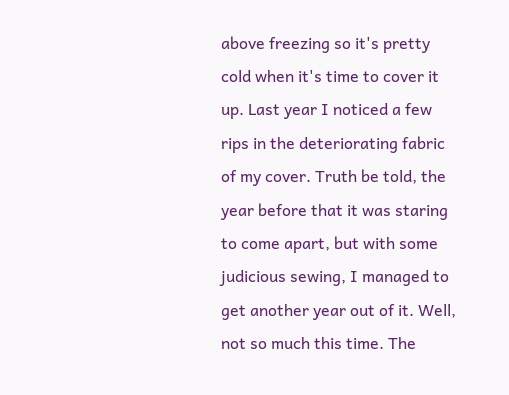above freezing so it's pretty cold when it's time to cover it up. Last year I noticed a few rips in the deteriorating fabric of my cover. Truth be told, the year before that it was staring to come apart, but with some judicious sewing, I managed to get another year out of it. Well, not so much this time. The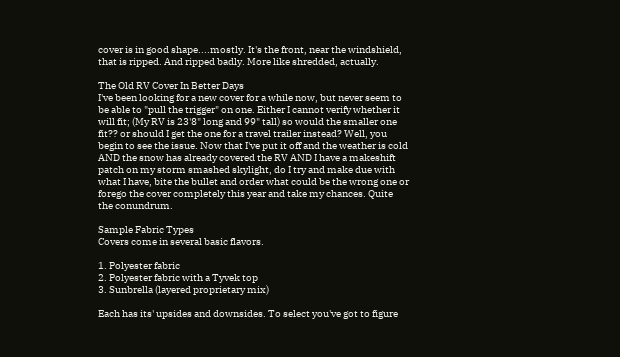cover is in good shape....mostly. It's the front, near the windshield, that is ripped. And ripped badly. More like shredded, actually.

The Old RV Cover In Better Days
I've been looking for a new cover for a while now, but never seem to be able to "pull the trigger" on one. Either I cannot verify whether it will fit; (My RV is 23'8" long and 99" tall) so would the smaller one fit?? or should I get the one for a travel trailer instead? Well, you begin to see the issue. Now that I've put it off and the weather is cold AND the snow has already covered the RV AND I have a makeshift patch on my storm smashed skylight, do I try and make due with what I have, bite the bullet and order what could be the wrong one or forego the cover completely this year and take my chances. Quite the conundrum.

Sample Fabric Types
Covers come in several basic flavors.

1. Polyester fabric
2. Polyester fabric with a Tyvek top
3. Sunbrella (layered proprietary mix)

Each has its' upsides and downsides. To select you've got to figure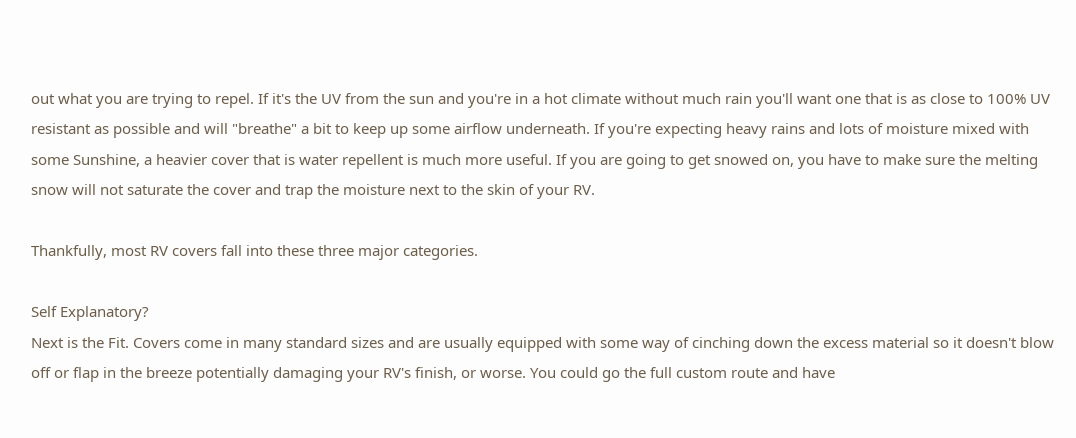out what you are trying to repel. If it's the UV from the sun and you're in a hot climate without much rain you'll want one that is as close to 100% UV resistant as possible and will "breathe" a bit to keep up some airflow underneath. If you're expecting heavy rains and lots of moisture mixed with some Sunshine, a heavier cover that is water repellent is much more useful. If you are going to get snowed on, you have to make sure the melting snow will not saturate the cover and trap the moisture next to the skin of your RV.

Thankfully, most RV covers fall into these three major categories.

Self Explanatory?
Next is the Fit. Covers come in many standard sizes and are usually equipped with some way of cinching down the excess material so it doesn't blow off or flap in the breeze potentially damaging your RV's finish, or worse. You could go the full custom route and have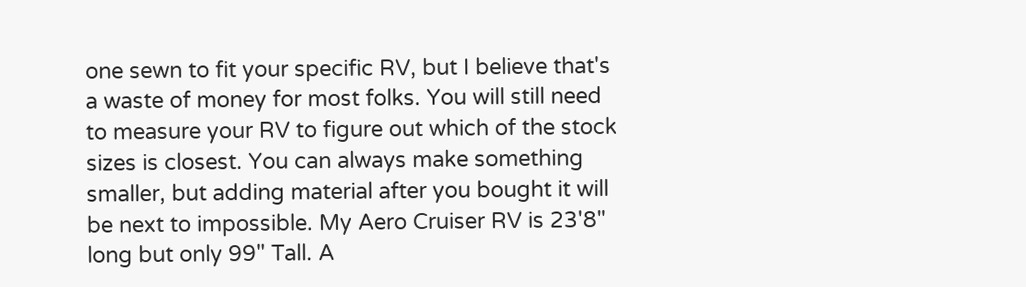one sewn to fit your specific RV, but I believe that's a waste of money for most folks. You will still need to measure your RV to figure out which of the stock sizes is closest. You can always make something smaller, but adding material after you bought it will be next to impossible. My Aero Cruiser RV is 23'8" long but only 99" Tall. A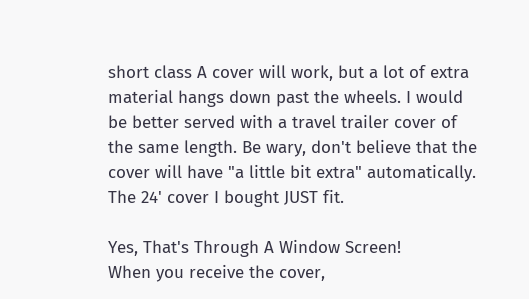short class A cover will work, but a lot of extra material hangs down past the wheels. I would be better served with a travel trailer cover of the same length. Be wary, don't believe that the cover will have "a little bit extra" automatically. The 24' cover I bought JUST fit.

Yes, That's Through A Window Screen!
When you receive the cover,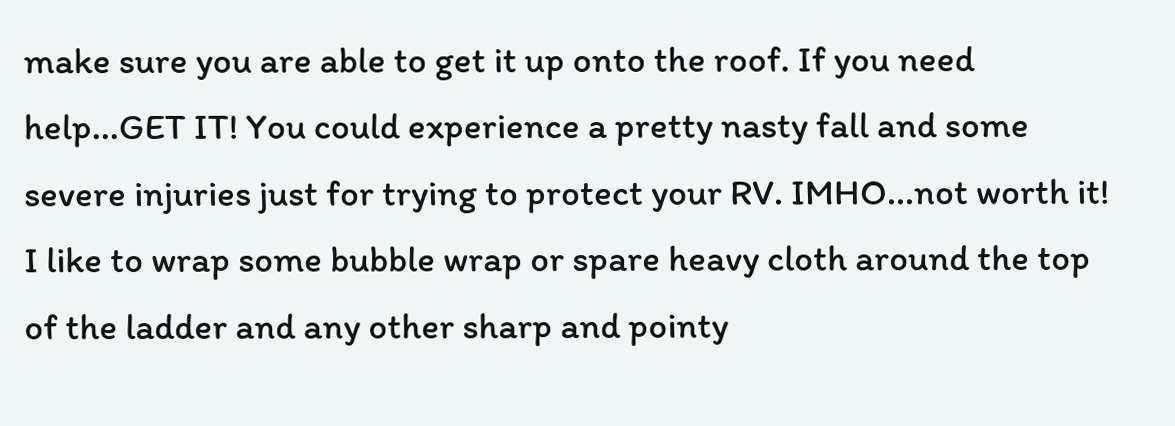make sure you are able to get it up onto the roof. If you need help...GET IT! You could experience a pretty nasty fall and some severe injuries just for trying to protect your RV. IMHO...not worth it!  I like to wrap some bubble wrap or spare heavy cloth around the top of the ladder and any other sharp and pointy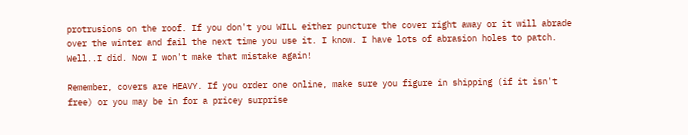protrusions on the roof. If you don't you WILL either puncture the cover right away or it will abrade over the winter and fail the next time you use it. I know. I have lots of abrasion holes to patch. Well..I did. Now I won't make that mistake again!

Remember, covers are HEAVY. If you order one online, make sure you figure in shipping (if it isn't free) or you may be in for a pricey surprise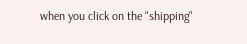when you click on the "shipping"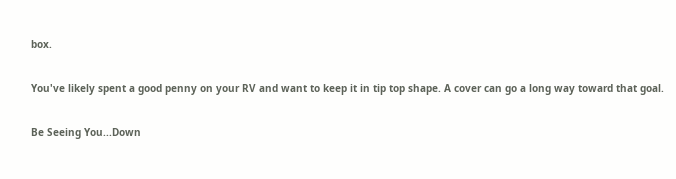box.

You've likely spent a good penny on your RV and want to keep it in tip top shape. A cover can go a long way toward that goal.

Be Seeing You...Down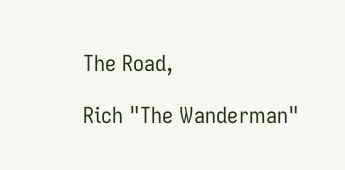The Road,

Rich "The Wanderman"